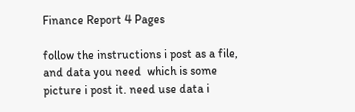Finance Report 4 Pages

follow the instructions i post as a file, and data you need  which is some picture i post it. need use data i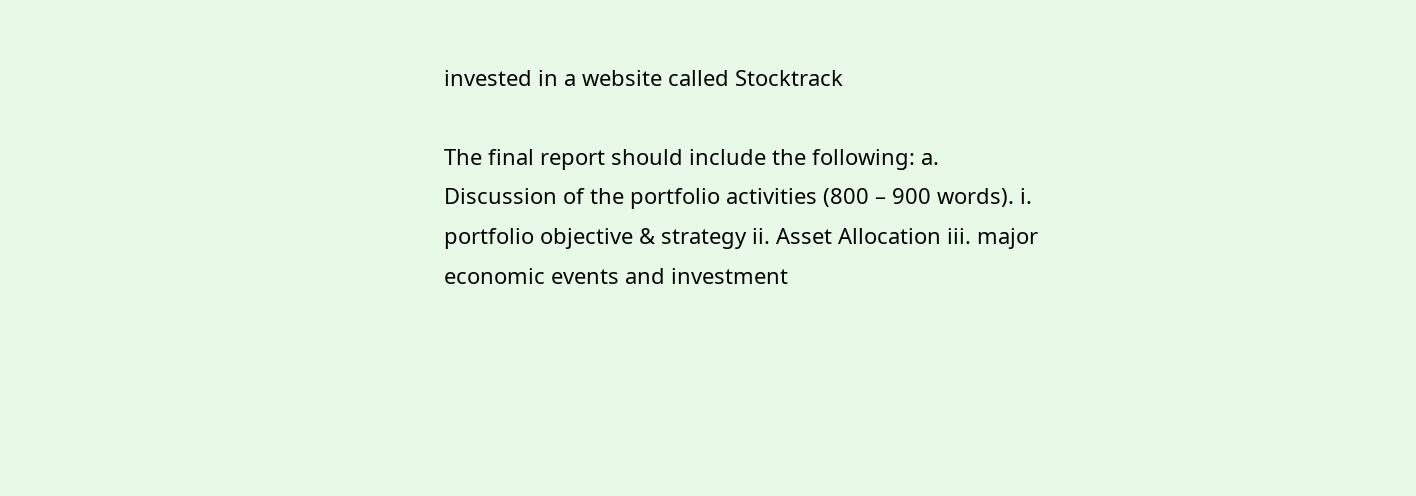invested in a website called Stocktrack

The final report should include the following: a. Discussion of the portfolio activities (800 – 900 words). i. portfolio objective & strategy ii. Asset Allocation iii. major economic events and investment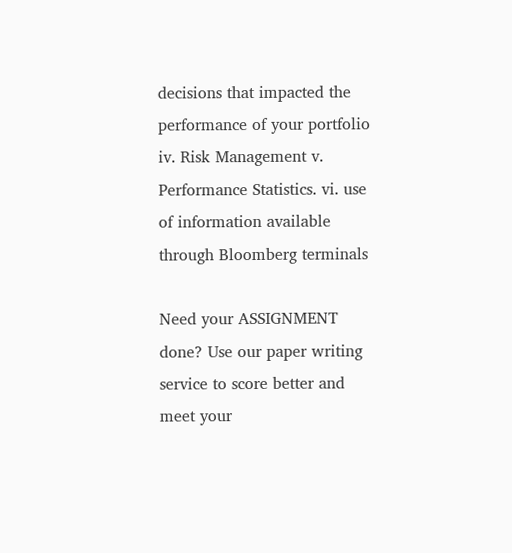decisions that impacted the performance of your portfolio iv. Risk Management v. Performance Statistics. vi. use of information available through Bloomberg terminals

Need your ASSIGNMENT done? Use our paper writing service to score better and meet your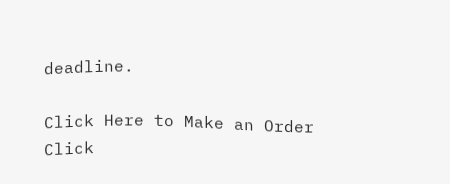deadline.

Click Here to Make an Order Click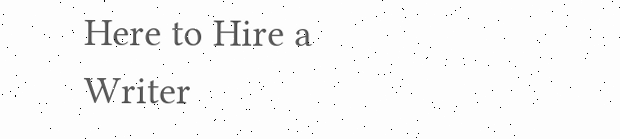Here to Hire a Writer